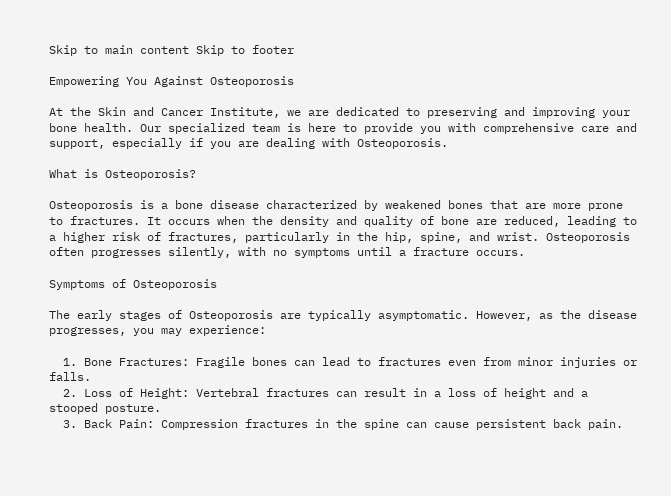Skip to main content Skip to footer

Empowering You Against Osteoporosis

At the Skin and Cancer Institute, we are dedicated to preserving and improving your bone health. Our specialized team is here to provide you with comprehensive care and support, especially if you are dealing with Osteoporosis.

What is Osteoporosis?

Osteoporosis is a bone disease characterized by weakened bones that are more prone to fractures. It occurs when the density and quality of bone are reduced, leading to a higher risk of fractures, particularly in the hip, spine, and wrist. Osteoporosis often progresses silently, with no symptoms until a fracture occurs.

Symptoms of Osteoporosis

The early stages of Osteoporosis are typically asymptomatic. However, as the disease progresses, you may experience:

  1. Bone Fractures: Fragile bones can lead to fractures even from minor injuries or falls.
  2. Loss of Height: Vertebral fractures can result in a loss of height and a stooped posture.
  3. Back Pain: Compression fractures in the spine can cause persistent back pain.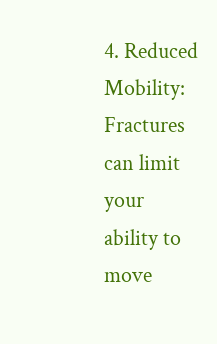4. Reduced Mobility: Fractures can limit your ability to move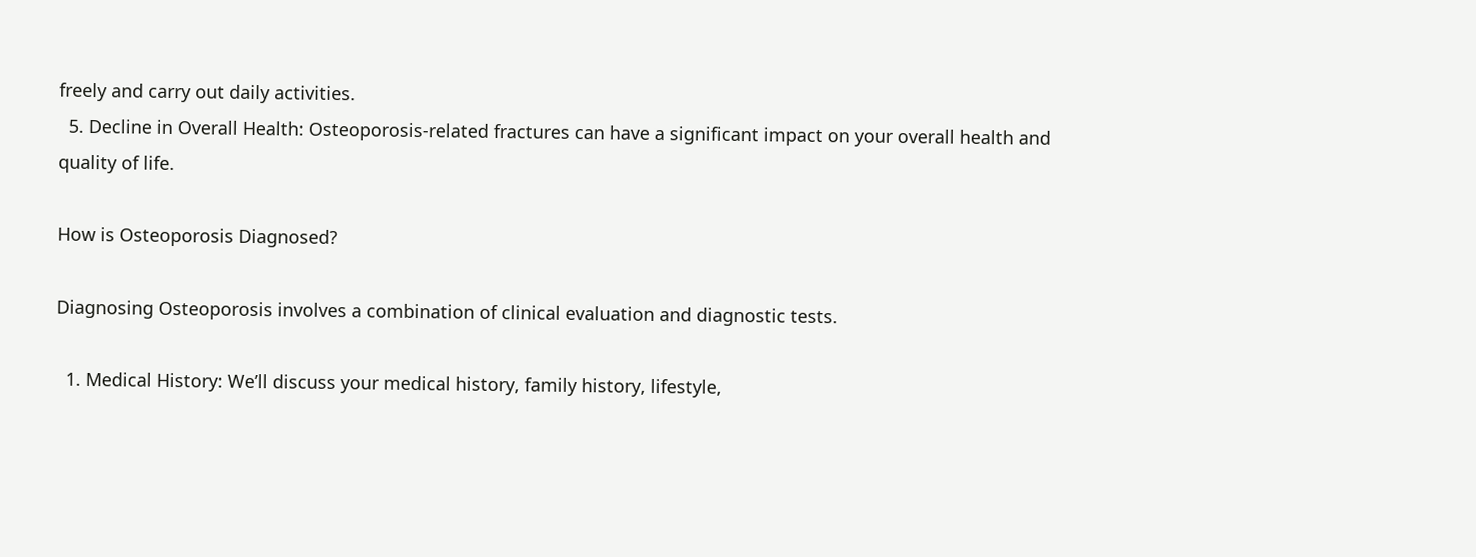freely and carry out daily activities.
  5. Decline in Overall Health: Osteoporosis-related fractures can have a significant impact on your overall health and quality of life.

How is Osteoporosis Diagnosed?

Diagnosing Osteoporosis involves a combination of clinical evaluation and diagnostic tests.

  1. Medical History: We’ll discuss your medical history, family history, lifestyle,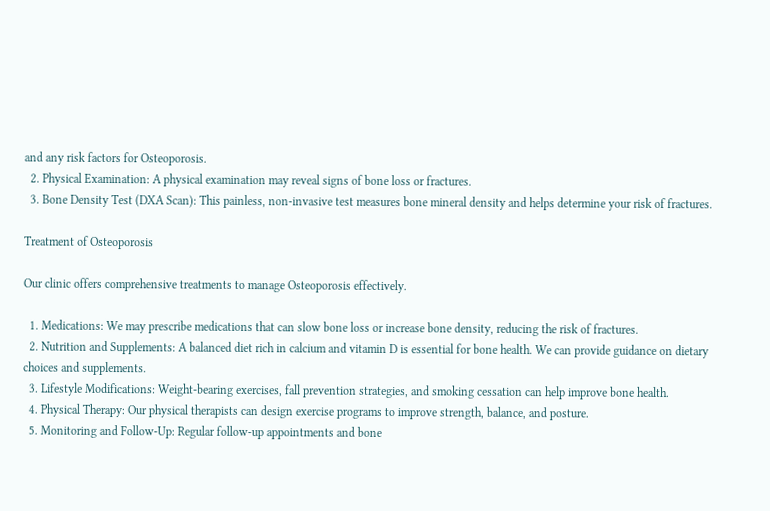and any risk factors for Osteoporosis.
  2. Physical Examination: A physical examination may reveal signs of bone loss or fractures.
  3. Bone Density Test (DXA Scan): This painless, non-invasive test measures bone mineral density and helps determine your risk of fractures.

Treatment of Osteoporosis

Our clinic offers comprehensive treatments to manage Osteoporosis effectively.

  1. Medications: We may prescribe medications that can slow bone loss or increase bone density, reducing the risk of fractures.
  2. Nutrition and Supplements: A balanced diet rich in calcium and vitamin D is essential for bone health. We can provide guidance on dietary choices and supplements.
  3. Lifestyle Modifications: Weight-bearing exercises, fall prevention strategies, and smoking cessation can help improve bone health.
  4. Physical Therapy: Our physical therapists can design exercise programs to improve strength, balance, and posture.
  5. Monitoring and Follow-Up: Regular follow-up appointments and bone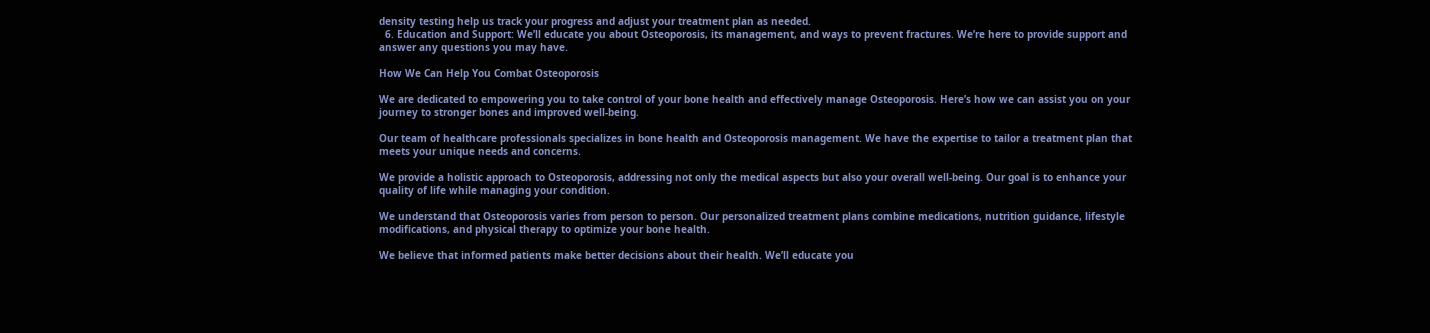density testing help us track your progress and adjust your treatment plan as needed.
  6. Education and Support: We’ll educate you about Osteoporosis, its management, and ways to prevent fractures. We’re here to provide support and answer any questions you may have.

How We Can Help You Combat Osteoporosis

We are dedicated to empowering you to take control of your bone health and effectively manage Osteoporosis. Here’s how we can assist you on your journey to stronger bones and improved well-being.

Our team of healthcare professionals specializes in bone health and Osteoporosis management. We have the expertise to tailor a treatment plan that meets your unique needs and concerns.

We provide a holistic approach to Osteoporosis, addressing not only the medical aspects but also your overall well-being. Our goal is to enhance your quality of life while managing your condition.

We understand that Osteoporosis varies from person to person. Our personalized treatment plans combine medications, nutrition guidance, lifestyle modifications, and physical therapy to optimize your bone health.

We believe that informed patients make better decisions about their health. We’ll educate you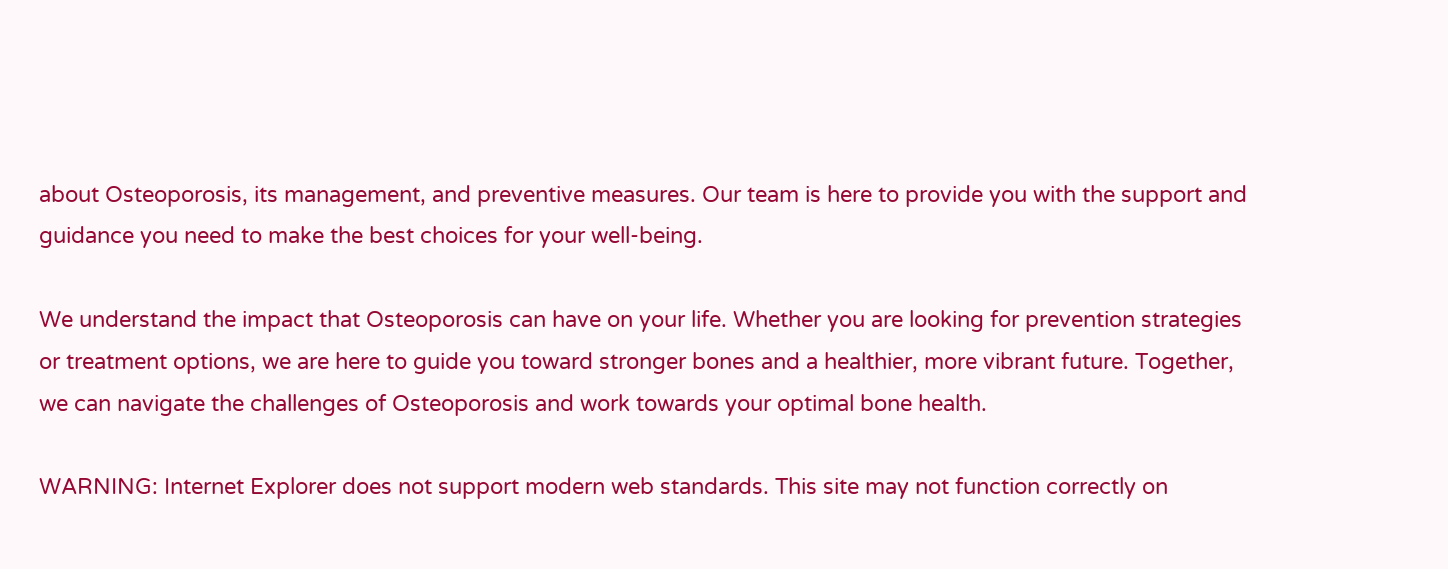about Osteoporosis, its management, and preventive measures. Our team is here to provide you with the support and guidance you need to make the best choices for your well-being.

We understand the impact that Osteoporosis can have on your life. Whether you are looking for prevention strategies or treatment options, we are here to guide you toward stronger bones and a healthier, more vibrant future. Together, we can navigate the challenges of Osteoporosis and work towards your optimal bone health.

WARNING: Internet Explorer does not support modern web standards. This site may not function correctly on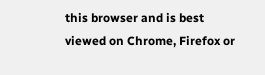this browser and is best viewed on Chrome, Firefox or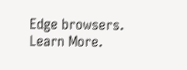Edge browsers. Learn More.